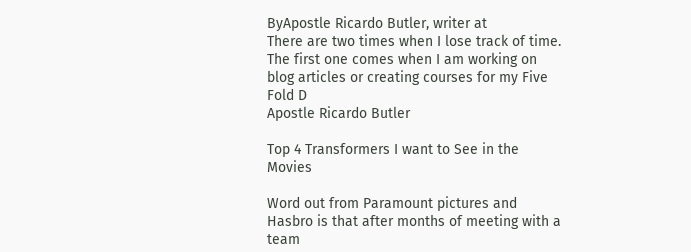ByApostle Ricardo Butler, writer at
There are two times when I lose track of time. The first one comes when I am working on blog articles or creating courses for my Five Fold D
Apostle Ricardo Butler

Top 4 Transformers I want to See in the Movies

Word out from Paramount pictures and Hasbro is that after months of meeting with a team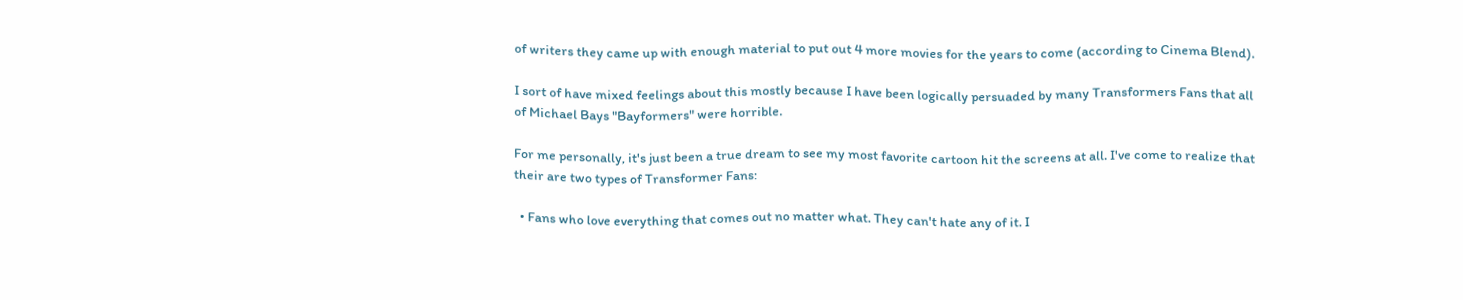of writers they came up with enough material to put out 4 more movies for the years to come (according to Cinema Blend).

I sort of have mixed feelings about this mostly because I have been logically persuaded by many Transformers Fans that all of Michael Bays "Bayformers" were horrible.

For me personally, it's just been a true dream to see my most favorite cartoon hit the screens at all. I've come to realize that their are two types of Transformer Fans:

  • Fans who love everything that comes out no matter what. They can't hate any of it. I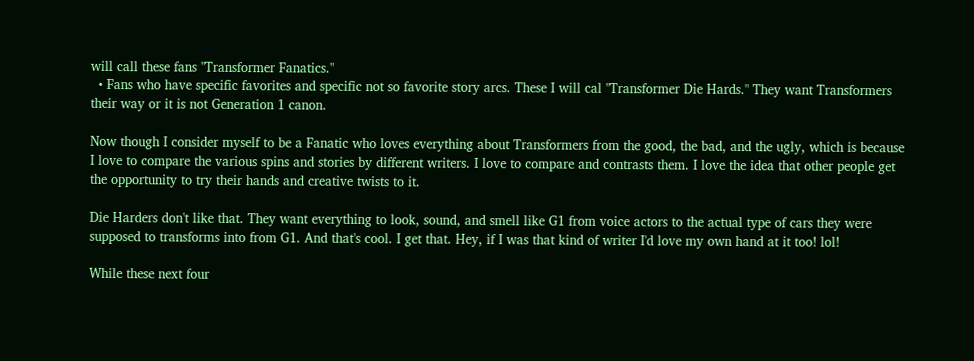will call these fans "Transformer Fanatics."
  • Fans who have specific favorites and specific not so favorite story arcs. These I will cal "Transformer Die Hards." They want Transformers their way or it is not Generation 1 canon.

Now though I consider myself to be a Fanatic who loves everything about Transformers from the good, the bad, and the ugly, which is because I love to compare the various spins and stories by different writers. I love to compare and contrasts them. I love the idea that other people get the opportunity to try their hands and creative twists to it.

Die Harders don't like that. They want everything to look, sound, and smell like G1 from voice actors to the actual type of cars they were supposed to transforms into from G1. And that's cool. I get that. Hey, if I was that kind of writer I'd love my own hand at it too! lol!

While these next four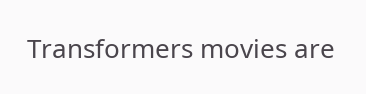Transformers movies are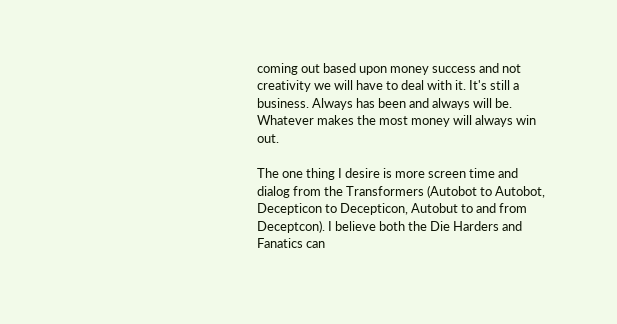coming out based upon money success and not creativity we will have to deal with it. It's still a business. Always has been and always will be. Whatever makes the most money will always win out.

The one thing I desire is more screen time and dialog from the Transformers (Autobot to Autobot, Decepticon to Decepticon, Autobut to and from Deceptcon). I believe both the Die Harders and Fanatics can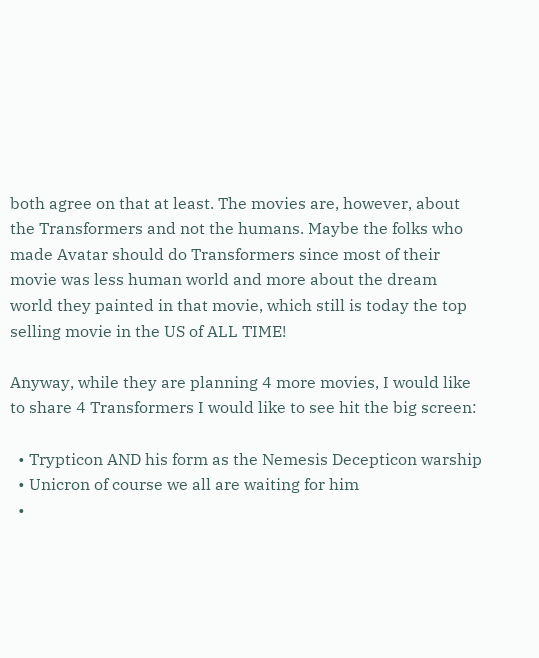both agree on that at least. The movies are, however, about the Transformers and not the humans. Maybe the folks who made Avatar should do Transformers since most of their movie was less human world and more about the dream world they painted in that movie, which still is today the top selling movie in the US of ALL TIME!

Anyway, while they are planning 4 more movies, I would like to share 4 Transformers I would like to see hit the big screen:

  • Trypticon AND his form as the Nemesis Decepticon warship
  • Unicron of course we all are waiting for him
  •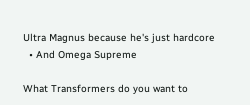Ultra Magnus because he's just hardcore
  • And Omega Supreme

What Transformers do you want to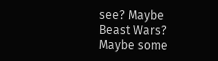see? Maybe Beast Wars? Maybe some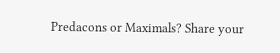Predacons or Maximals? Share your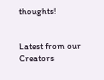thoughts!


Latest from our Creators